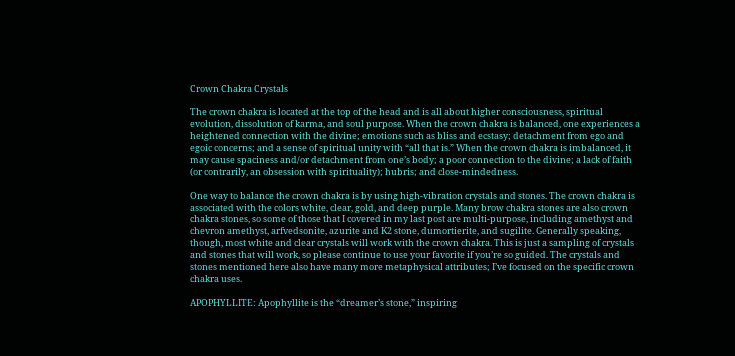Crown Chakra Crystals

The crown chakra is located at the top of the head and is all about higher consciousness, spiritual evolution, dissolution of karma, and soul purpose. When the crown chakra is balanced, one experiences a heightened connection with the divine; emotions such as bliss and ecstasy; detachment from ego and egoic concerns; and a sense of spiritual unity with “all that is.” When the crown chakra is imbalanced, it may cause spaciness and/or detachment from one’s body; a poor connection to the divine; a lack of faith (or contrarily, an obsession with spirituality); hubris; and close-mindedness.

One way to balance the crown chakra is by using high-vibration crystals and stones. The crown chakra is associated with the colors white, clear, gold, and deep purple. Many brow chakra stones are also crown chakra stones, so some of those that I covered in my last post are multi-purpose, including amethyst and chevron amethyst, arfvedsonite, azurite and K2 stone, dumortierite, and sugilite. Generally speaking, though, most white and clear crystals will work with the crown chakra. This is just a sampling of crystals and stones that will work, so please continue to use your favorite if you’re so guided. The crystals and stones mentioned here also have many more metaphysical attributes; I’ve focused on the specific crown chakra uses.

APOPHYLLITE: Apophyllite is the “dreamer’s stone,” inspiring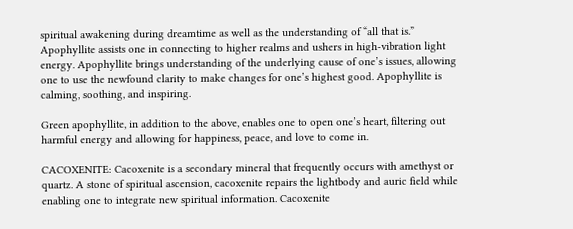spiritual awakening during dreamtime as well as the understanding of “all that is.” Apophyllite assists one in connecting to higher realms and ushers in high-vibration light energy. Apophyllite brings understanding of the underlying cause of one’s issues, allowing one to use the newfound clarity to make changes for one’s highest good. Apophyllite is calming, soothing, and inspiring.

Green apophyllite, in addition to the above, enables one to open one’s heart, filtering out harmful energy and allowing for happiness, peace, and love to come in.

CACOXENITE: Cacoxenite is a secondary mineral that frequently occurs with amethyst or quartz. A stone of spiritual ascension, cacoxenite repairs the lightbody and auric field while enabling one to integrate new spiritual information. Cacoxenite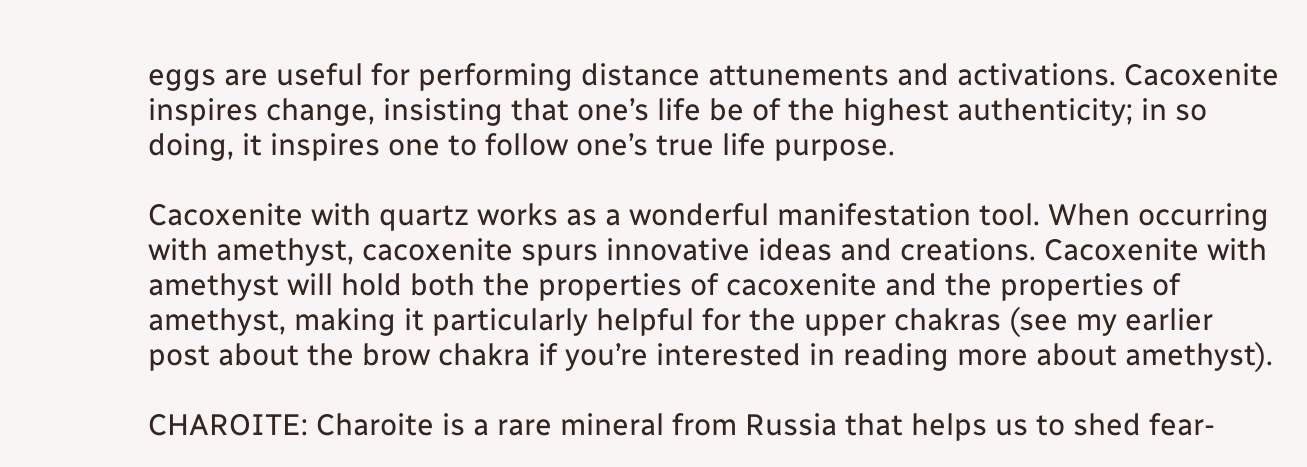eggs are useful for performing distance attunements and activations. Cacoxenite inspires change, insisting that one’s life be of the highest authenticity; in so doing, it inspires one to follow one’s true life purpose.

Cacoxenite with quartz works as a wonderful manifestation tool. When occurring with amethyst, cacoxenite spurs innovative ideas and creations. Cacoxenite with amethyst will hold both the properties of cacoxenite and the properties of amethyst, making it particularly helpful for the upper chakras (see my earlier post about the brow chakra if you’re interested in reading more about amethyst).

CHAROITE: Charoite is a rare mineral from Russia that helps us to shed fear-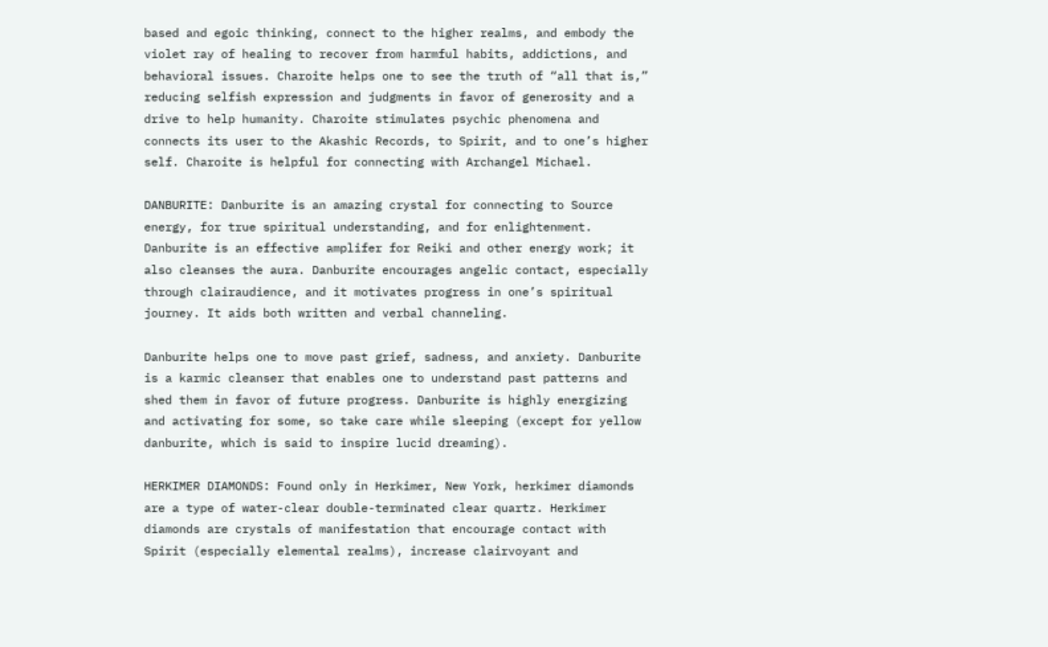based and egoic thinking, connect to the higher realms, and embody the violet ray of healing to recover from harmful habits, addictions, and behavioral issues. Charoite helps one to see the truth of “all that is,” reducing selfish expression and judgments in favor of generosity and a drive to help humanity. Charoite stimulates psychic phenomena and connects its user to the Akashic Records, to Spirit, and to one’s higher self. Charoite is helpful for connecting with Archangel Michael.

DANBURITE: Danburite is an amazing crystal for connecting to Source energy, for true spiritual understanding, and for enlightenment. Danburite is an effective amplifer for Reiki and other energy work; it also cleanses the aura. Danburite encourages angelic contact, especially through clairaudience, and it motivates progress in one’s spiritual journey. It aids both written and verbal channeling.

Danburite helps one to move past grief, sadness, and anxiety. Danburite is a karmic cleanser that enables one to understand past patterns and shed them in favor of future progress. Danburite is highly energizing and activating for some, so take care while sleeping (except for yellow danburite, which is said to inspire lucid dreaming).

HERKIMER DIAMONDS: Found only in Herkimer, New York, herkimer diamonds are a type of water-clear double-terminated clear quartz. Herkimer diamonds are crystals of manifestation that encourage contact with Spirit (especially elemental realms), increase clairvoyant and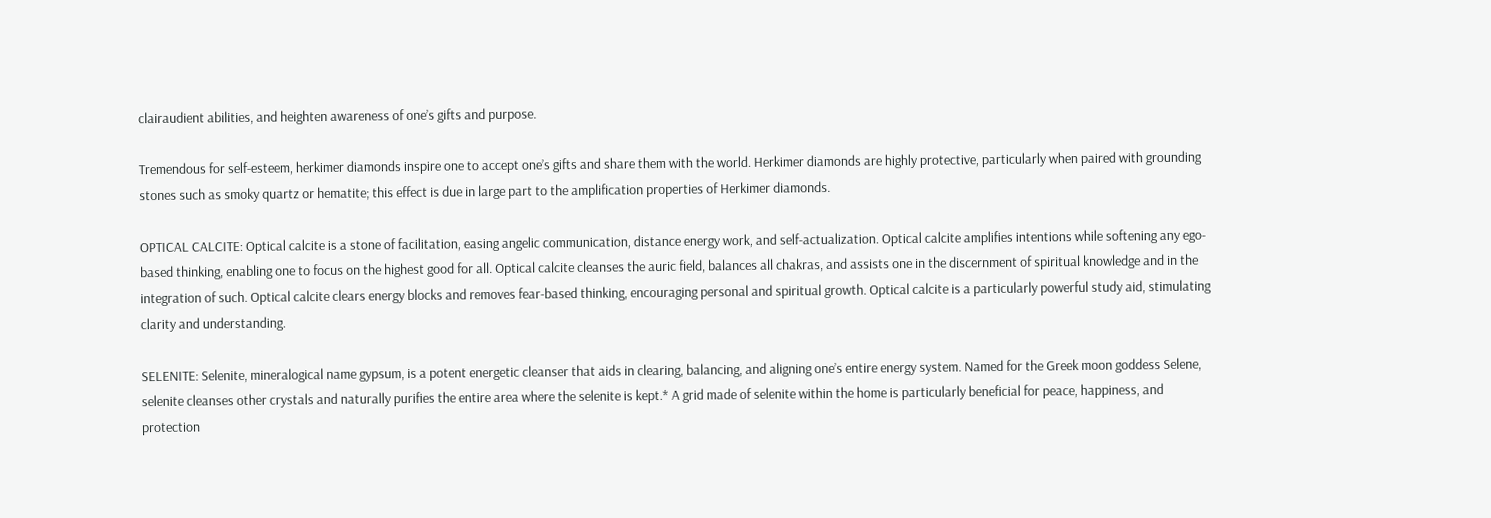clairaudient abilities, and heighten awareness of one’s gifts and purpose.

Tremendous for self-esteem, herkimer diamonds inspire one to accept one’s gifts and share them with the world. Herkimer diamonds are highly protective, particularly when paired with grounding stones such as smoky quartz or hematite; this effect is due in large part to the amplification properties of Herkimer diamonds.

OPTICAL CALCITE: Optical calcite is a stone of facilitation, easing angelic communication, distance energy work, and self-actualization. Optical calcite amplifies intentions while softening any ego-based thinking, enabling one to focus on the highest good for all. Optical calcite cleanses the auric field, balances all chakras, and assists one in the discernment of spiritual knowledge and in the integration of such. Optical calcite clears energy blocks and removes fear-based thinking, encouraging personal and spiritual growth. Optical calcite is a particularly powerful study aid, stimulating clarity and understanding.

SELENITE: Selenite, mineralogical name gypsum, is a potent energetic cleanser that aids in clearing, balancing, and aligning one’s entire energy system. Named for the Greek moon goddess Selene, selenite cleanses other crystals and naturally purifies the entire area where the selenite is kept.* A grid made of selenite within the home is particularly beneficial for peace, happiness, and protection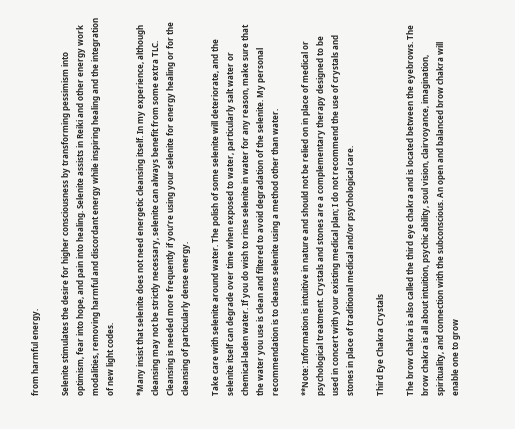from harmful energy.

Selenite stimulates the desire for higher consciousness by transforming pessimism into optimism, fear into hope, and pain into healing. Selenite assists in Reiki and other energy work modalities, removing harmful and discordant energy while inspiring healing and the integration of new light codes.

*Many insist that selenite does not need energetic cleansing itself. In my experience, although cleansing may not be strictly necessary, selenite can always benefit from some extra TLC. Cleansing is needed more frequently if you’re using your selenite for energy healing or for the cleansing of particularly dense energy.

Take care with selenite around water. The polish of some selenite will deteriorate, and the selenite itself can degrade over time when exposed to water, particularly salt water or chemical-laden water. If you do wish to rinse selenite in water for any reason, make sure that the water you use is clean and filtered to avoid degradation of the selenite. My personal recommendation is to cleanse selenite using a method other than water.

**Note: Information is intuitive in nature and should not be relied on in place of medical or psychological treatment. Crystals and stones are a complementary therapy designed to be used in concert with your existing medical plan; I do not recommend the use of crystals and stones in place of traditional medical and/or psychological care.

Third Eye Chakra Crystals

The brow chakra is also called the third eye chakra and is located between the eyebrows. The brow chakra is all about intuition, psychic ability, soul vision, clairvoyance, imagination, spirituality, and connection with the subconscious. An open and balanced brow chakra will enable one to grow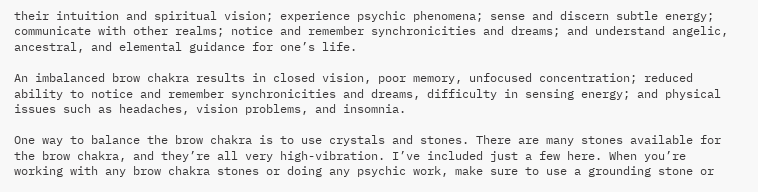their intuition and spiritual vision; experience psychic phenomena; sense and discern subtle energy; communicate with other realms; notice and remember synchronicities and dreams; and understand angelic, ancestral, and elemental guidance for one’s life.

An imbalanced brow chakra results in closed vision, poor memory, unfocused concentration; reduced ability to notice and remember synchronicities and dreams, difficulty in sensing energy; and physical issues such as headaches, vision problems, and insomnia.

One way to balance the brow chakra is to use crystals and stones. There are many stones available for the brow chakra, and they’re all very high-vibration. I’ve included just a few here. When you’re working with any brow chakra stones or doing any psychic work, make sure to use a grounding stone or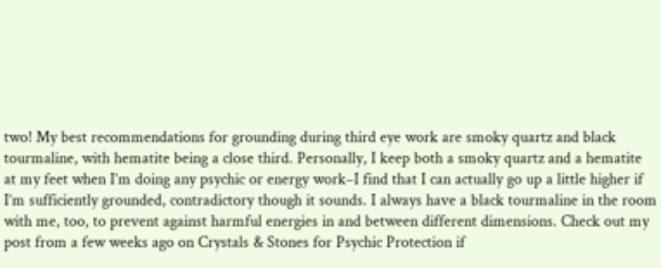two! My best recommendations for grounding during third eye work are smoky quartz and black tourmaline, with hematite being a close third. Personally, I keep both a smoky quartz and a hematite at my feet when I’m doing any psychic or energy work–I find that I can actually go up a little higher if I’m sufficiently grounded, contradictory though it sounds. I always have a black tourmaline in the room with me, too, to prevent against harmful energies in and between different dimensions. Check out my post from a few weeks ago on Crystals & Stones for Psychic Protection if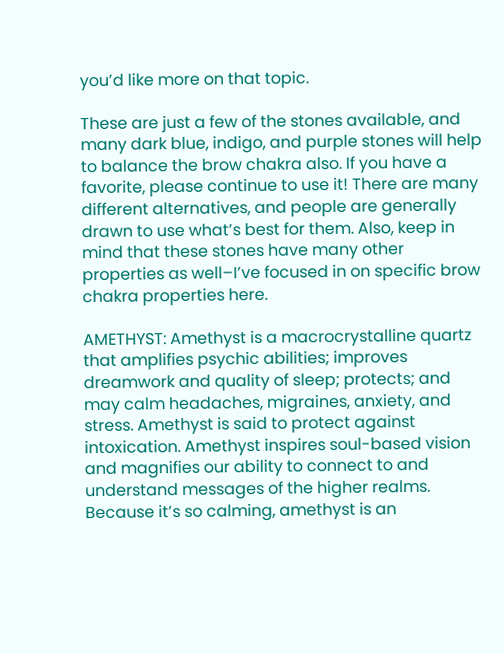you’d like more on that topic.

These are just a few of the stones available, and many dark blue, indigo, and purple stones will help to balance the brow chakra also. If you have a favorite, please continue to use it! There are many different alternatives, and people are generally drawn to use what’s best for them. Also, keep in mind that these stones have many other properties as well–I’ve focused in on specific brow chakra properties here.

AMETHYST: Amethyst is a macrocrystalline quartz that amplifies psychic abilities; improves dreamwork and quality of sleep; protects; and may calm headaches, migraines, anxiety, and stress. Amethyst is said to protect against intoxication. Amethyst inspires soul-based vision and magnifies our ability to connect to and understand messages of the higher realms. Because it’s so calming, amethyst is an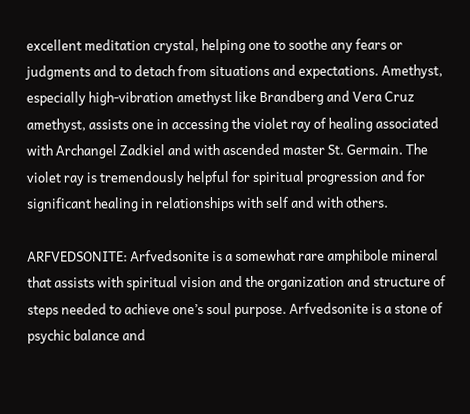excellent meditation crystal, helping one to soothe any fears or judgments and to detach from situations and expectations. Amethyst, especially high-vibration amethyst like Brandberg and Vera Cruz amethyst, assists one in accessing the violet ray of healing associated with Archangel Zadkiel and with ascended master St. Germain. The violet ray is tremendously helpful for spiritual progression and for significant healing in relationships with self and with others.

ARFVEDSONITE: Arfvedsonite is a somewhat rare amphibole mineral that assists with spiritual vision and the organization and structure of steps needed to achieve one’s soul purpose. Arfvedsonite is a stone of psychic balance and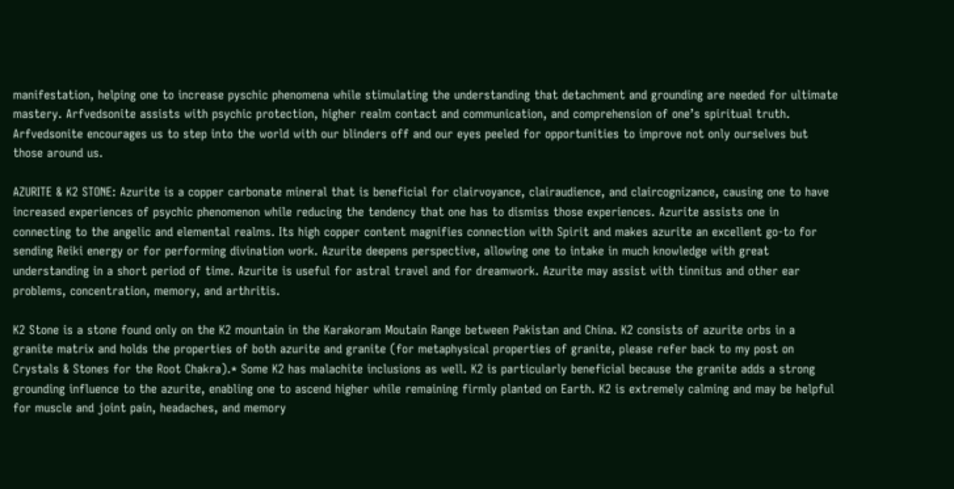manifestation, helping one to increase pyschic phenomena while stimulating the understanding that detachment and grounding are needed for ultimate mastery. Arfvedsonite assists with psychic protection, higher realm contact and communication, and comprehension of one’s spiritual truth. Arfvedsonite encourages us to step into the world with our blinders off and our eyes peeled for opportunities to improve not only ourselves but those around us.

AZURITE & K2 STONE: Azurite is a copper carbonate mineral that is beneficial for clairvoyance, clairaudience, and claircognizance, causing one to have increased experiences of psychic phenomenon while reducing the tendency that one has to dismiss those experiences. Azurite assists one in connecting to the angelic and elemental realms. Its high copper content magnifies connection with Spirit and makes azurite an excellent go-to for sending Reiki energy or for performing divination work. Azurite deepens perspective, allowing one to intake in much knowledge with great understanding in a short period of time. Azurite is useful for astral travel and for dreamwork. Azurite may assist with tinnitus and other ear problems, concentration, memory, and arthritis.

K2 Stone is a stone found only on the K2 mountain in the Karakoram Moutain Range between Pakistan and China. K2 consists of azurite orbs in a granite matrix and holds the properties of both azurite and granite (for metaphysical properties of granite, please refer back to my post on Crystals & Stones for the Root Chakra).* Some K2 has malachite inclusions as well. K2 is particularly beneficial because the granite adds a strong grounding influence to the azurite, enabling one to ascend higher while remaining firmly planted on Earth. K2 is extremely calming and may be helpful for muscle and joint pain, headaches, and memory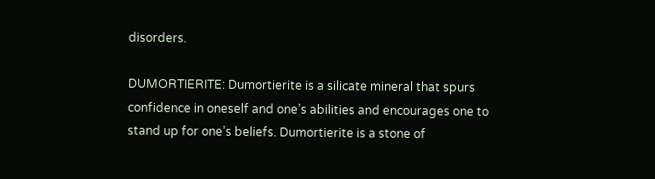disorders.

DUMORTIERITE: Dumortierite is a silicate mineral that spurs confidence in oneself and one’s abilities and encourages one to stand up for one’s beliefs. Dumortierite is a stone of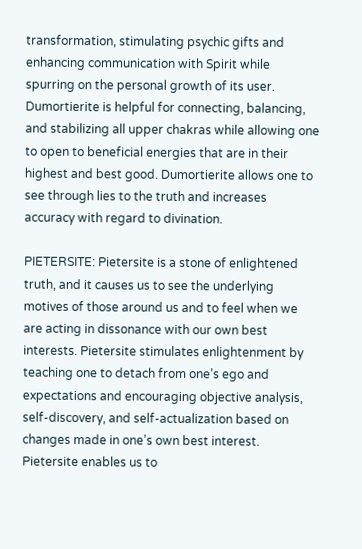transformation, stimulating psychic gifts and enhancing communication with Spirit while spurring on the personal growth of its user. Dumortierite is helpful for connecting, balancing, and stabilizing all upper chakras while allowing one to open to beneficial energies that are in their highest and best good. Dumortierite allows one to see through lies to the truth and increases accuracy with regard to divination.

PIETERSITE: Pietersite is a stone of enlightened truth, and it causes us to see the underlying motives of those around us and to feel when we are acting in dissonance with our own best interests. Pietersite stimulates enlightenment by teaching one to detach from one’s ego and expectations and encouraging objective analysis, self-discovery, and self-actualization based on changes made in one’s own best interest. Pietersite enables us to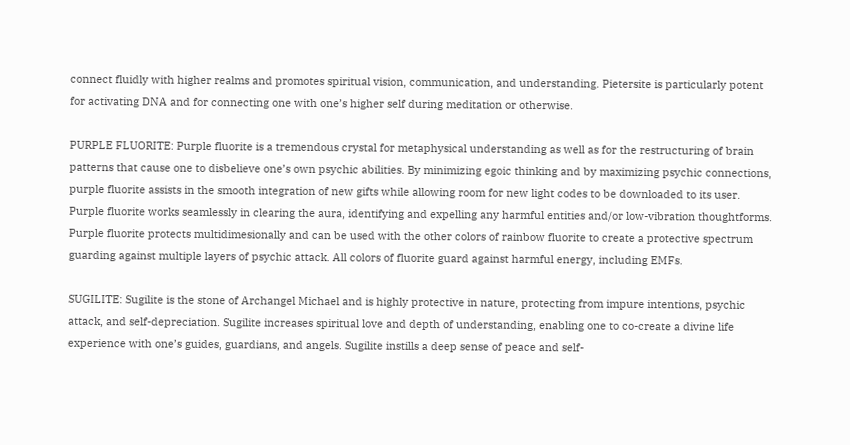connect fluidly with higher realms and promotes spiritual vision, communication, and understanding. Pietersite is particularly potent for activating DNA and for connecting one with one’s higher self during meditation or otherwise.

PURPLE FLUORITE: Purple fluorite is a tremendous crystal for metaphysical understanding as well as for the restructuring of brain patterns that cause one to disbelieve one’s own psychic abilities. By minimizing egoic thinking and by maximizing psychic connections, purple fluorite assists in the smooth integration of new gifts while allowing room for new light codes to be downloaded to its user. Purple fluorite works seamlessly in clearing the aura, identifying and expelling any harmful entities and/or low-vibration thoughtforms. Purple fluorite protects multidimesionally and can be used with the other colors of rainbow fluorite to create a protective spectrum guarding against multiple layers of psychic attack. All colors of fluorite guard against harmful energy, including EMFs.

SUGILITE: Sugilite is the stone of Archangel Michael and is highly protective in nature, protecting from impure intentions, psychic attack, and self-depreciation. Sugilite increases spiritual love and depth of understanding, enabling one to co-create a divine life experience with one’s guides, guardians, and angels. Sugilite instills a deep sense of peace and self-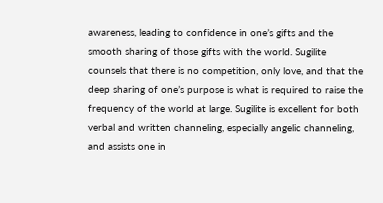awareness, leading to confidence in one’s gifts and the smooth sharing of those gifts with the world. Sugilite counsels that there is no competition, only love, and that the deep sharing of one’s purpose is what is required to raise the frequency of the world at large. Sugilite is excellent for both verbal and written channeling, especially angelic channeling, and assists one in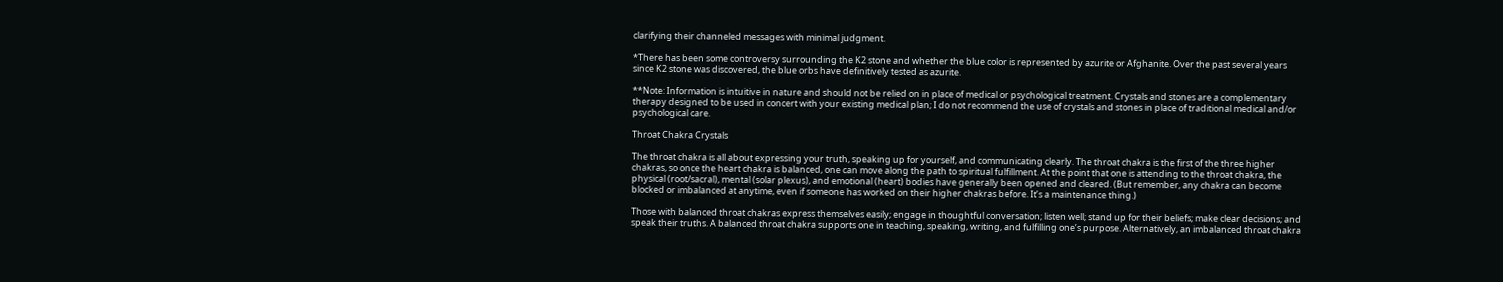clarifying their channeled messages with minimal judgment.

*There has been some controversy surrounding the K2 stone and whether the blue color is represented by azurite or Afghanite. Over the past several years since K2 stone was discovered, the blue orbs have definitively tested as azurite.

**Note: Information is intuitive in nature and should not be relied on in place of medical or psychological treatment. Crystals and stones are a complementary therapy designed to be used in concert with your existing medical plan; I do not recommend the use of crystals and stones in place of traditional medical and/or psychological care.

Throat Chakra Crystals

The throat chakra is all about expressing your truth, speaking up for yourself, and communicating clearly. The throat chakra is the first of the three higher chakras, so once the heart chakra is balanced, one can move along the path to spiritual fulfillment. At the point that one is attending to the throat chakra, the physical (root/sacral), mental (solar plexus), and emotional (heart) bodies have generally been opened and cleared. (But remember, any chakra can become blocked or imbalanced at anytime, even if someone has worked on their higher chakras before. It’s a maintenance thing.)

Those with balanced throat chakras express themselves easily; engage in thoughtful conversation; listen well; stand up for their beliefs; make clear decisions; and speak their truths. A balanced throat chakra supports one in teaching, speaking, writing, and fulfilling one’s purpose. Alternatively, an imbalanced throat chakra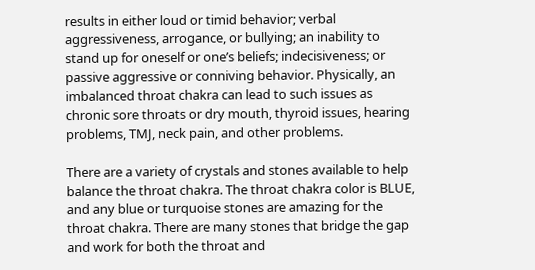results in either loud or timid behavior; verbal aggressiveness, arrogance, or bullying; an inability to stand up for oneself or one’s beliefs; indecisiveness; or passive aggressive or conniving behavior. Physically, an imbalanced throat chakra can lead to such issues as chronic sore throats or dry mouth, thyroid issues, hearing problems, TMJ, neck pain, and other problems.

There are a variety of crystals and stones available to help balance the throat chakra. The throat chakra color is BLUE, and any blue or turquoise stones are amazing for the throat chakra. There are many stones that bridge the gap and work for both the throat and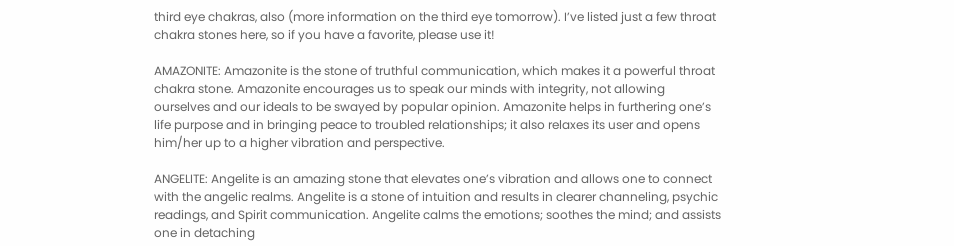third eye chakras, also (more information on the third eye tomorrow). I’ve listed just a few throat chakra stones here, so if you have a favorite, please use it!

AMAZONITE: Amazonite is the stone of truthful communication, which makes it a powerful throat chakra stone. Amazonite encourages us to speak our minds with integrity, not allowing ourselves and our ideals to be swayed by popular opinion. Amazonite helps in furthering one’s life purpose and in bringing peace to troubled relationships; it also relaxes its user and opens him/her up to a higher vibration and perspective.

ANGELITE: Angelite is an amazing stone that elevates one’s vibration and allows one to connect with the angelic realms. Angelite is a stone of intuition and results in clearer channeling, psychic readings, and Spirit communication. Angelite calms the emotions; soothes the mind; and assists one in detaching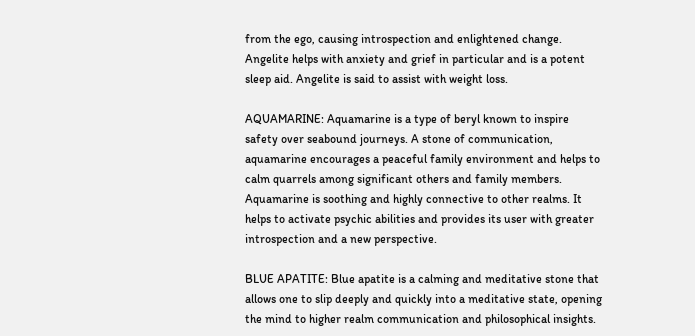from the ego, causing introspection and enlightened change. Angelite helps with anxiety and grief in particular and is a potent sleep aid. Angelite is said to assist with weight loss.

AQUAMARINE: Aquamarine is a type of beryl known to inspire safety over seabound journeys. A stone of communication, aquamarine encourages a peaceful family environment and helps to calm quarrels among significant others and family members. Aquamarine is soothing and highly connective to other realms. It helps to activate psychic abilities and provides its user with greater introspection and a new perspective.

BLUE APATITE: Blue apatite is a calming and meditative stone that allows one to slip deeply and quickly into a meditative state, opening the mind to higher realm communication and philosophical insights.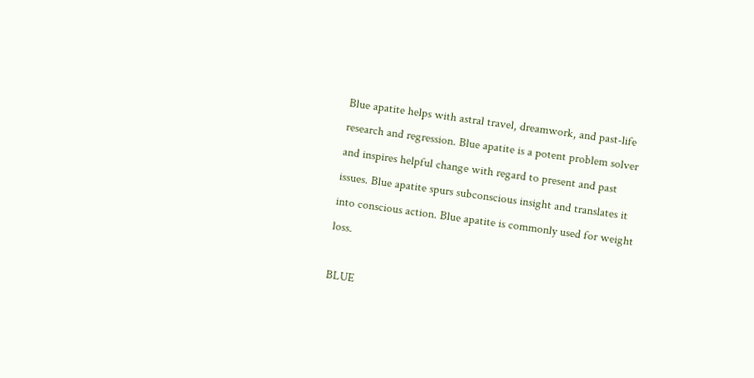Blue apatite helps with astral travel, dreamwork, and past-life research and regression. Blue apatite is a potent problem solver and inspires helpful change with regard to present and past issues. Blue apatite spurs subconscious insight and translates it into conscious action. Blue apatite is commonly used for weight loss.

BLUE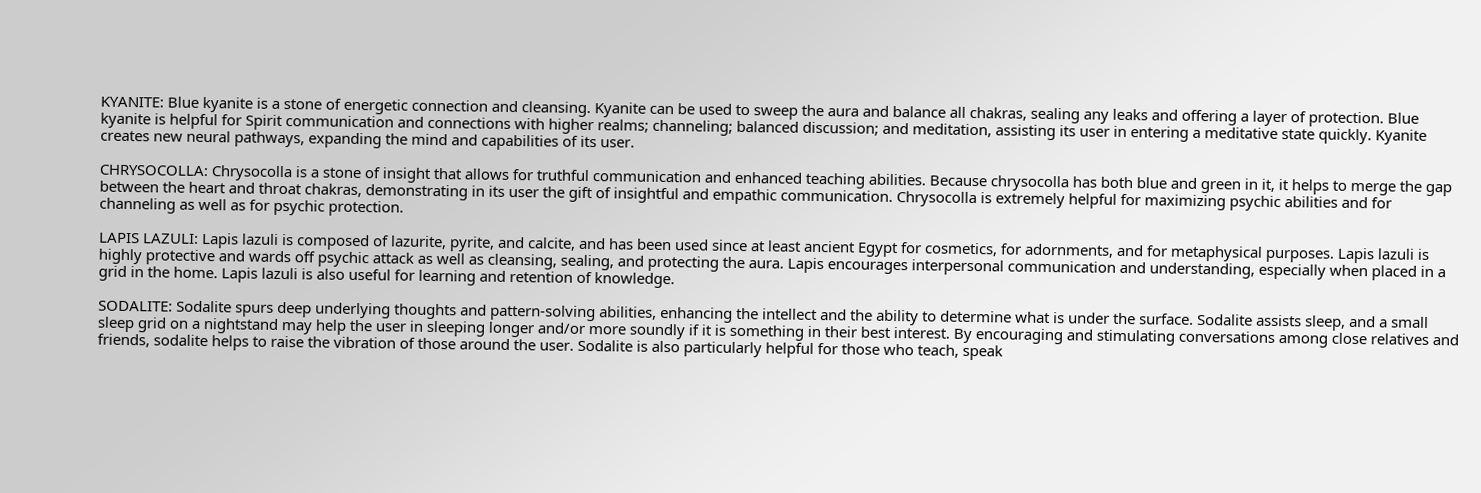KYANITE: Blue kyanite is a stone of energetic connection and cleansing. Kyanite can be used to sweep the aura and balance all chakras, sealing any leaks and offering a layer of protection. Blue kyanite is helpful for Spirit communication and connections with higher realms; channeling; balanced discussion; and meditation, assisting its user in entering a meditative state quickly. Kyanite creates new neural pathways, expanding the mind and capabilities of its user.

CHRYSOCOLLA: Chrysocolla is a stone of insight that allows for truthful communication and enhanced teaching abilities. Because chrysocolla has both blue and green in it, it helps to merge the gap between the heart and throat chakras, demonstrating in its user the gift of insightful and empathic communication. Chrysocolla is extremely helpful for maximizing psychic abilities and for channeling as well as for psychic protection.

LAPIS LAZULI: Lapis lazuli is composed of lazurite, pyrite, and calcite, and has been used since at least ancient Egypt for cosmetics, for adornments, and for metaphysical purposes. Lapis lazuli is highly protective and wards off psychic attack as well as cleansing, sealing, and protecting the aura. Lapis encourages interpersonal communication and understanding, especially when placed in a grid in the home. Lapis lazuli is also useful for learning and retention of knowledge.

SODALITE: Sodalite spurs deep underlying thoughts and pattern-solving abilities, enhancing the intellect and the ability to determine what is under the surface. Sodalite assists sleep, and a small sleep grid on a nightstand may help the user in sleeping longer and/or more soundly if it is something in their best interest. By encouraging and stimulating conversations among close relatives and friends, sodalite helps to raise the vibration of those around the user. Sodalite is also particularly helpful for those who teach, speak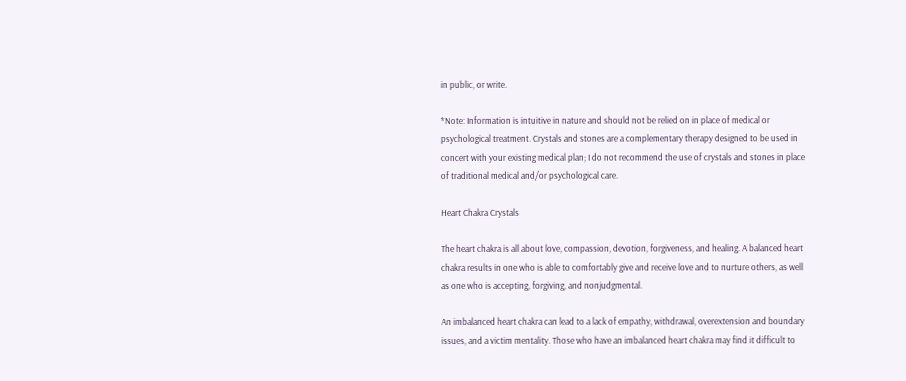in public, or write.

*Note: Information is intuitive in nature and should not be relied on in place of medical or psychological treatment. Crystals and stones are a complementary therapy designed to be used in concert with your existing medical plan; I do not recommend the use of crystals and stones in place of traditional medical and/or psychological care.

Heart Chakra Crystals

The heart chakra is all about love, compassion, devotion, forgiveness, and healing. A balanced heart chakra results in one who is able to comfortably give and receive love and to nurture others, as well as one who is accepting, forgiving, and nonjudgmental.

An imbalanced heart chakra can lead to a lack of empathy, withdrawal, overextension and boundary issues, and a victim mentality. Those who have an imbalanced heart chakra may find it difficult to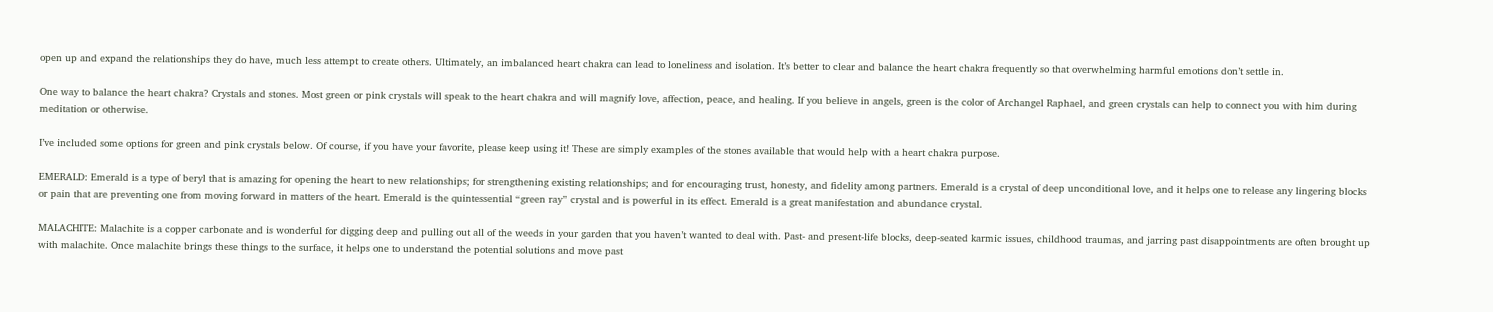open up and expand the relationships they do have, much less attempt to create others. Ultimately, an imbalanced heart chakra can lead to loneliness and isolation. It’s better to clear and balance the heart chakra frequently so that overwhelming harmful emotions don’t settle in.

One way to balance the heart chakra? Crystals and stones. Most green or pink crystals will speak to the heart chakra and will magnify love, affection, peace, and healing. If you believe in angels, green is the color of Archangel Raphael, and green crystals can help to connect you with him during meditation or otherwise.

I’ve included some options for green and pink crystals below. Of course, if you have your favorite, please keep using it! These are simply examples of the stones available that would help with a heart chakra purpose.

EMERALD: Emerald is a type of beryl that is amazing for opening the heart to new relationships; for strengthening existing relationships; and for encouraging trust, honesty, and fidelity among partners. Emerald is a crystal of deep unconditional love, and it helps one to release any lingering blocks or pain that are preventing one from moving forward in matters of the heart. Emerald is the quintessential “green ray” crystal and is powerful in its effect. Emerald is a great manifestation and abundance crystal.

MALACHITE: Malachite is a copper carbonate and is wonderful for digging deep and pulling out all of the weeds in your garden that you haven’t wanted to deal with. Past- and present-life blocks, deep-seated karmic issues, childhood traumas, and jarring past disappointments are often brought up with malachite. Once malachite brings these things to the surface, it helps one to understand the potential solutions and move past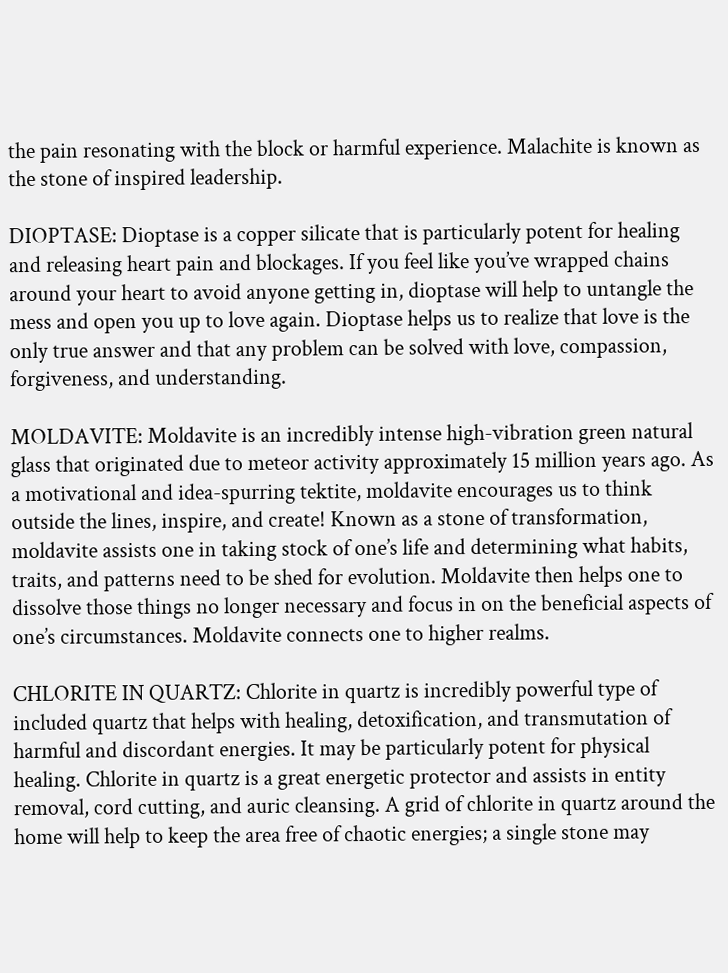the pain resonating with the block or harmful experience. Malachite is known as the stone of inspired leadership.

DIOPTASE: Dioptase is a copper silicate that is particularly potent for healing and releasing heart pain and blockages. If you feel like you’ve wrapped chains around your heart to avoid anyone getting in, dioptase will help to untangle the mess and open you up to love again. Dioptase helps us to realize that love is the only true answer and that any problem can be solved with love, compassion, forgiveness, and understanding.

MOLDAVITE: Moldavite is an incredibly intense high-vibration green natural glass that originated due to meteor activity approximately 15 million years ago. As a motivational and idea-spurring tektite, moldavite encourages us to think outside the lines, inspire, and create! Known as a stone of transformation, moldavite assists one in taking stock of one’s life and determining what habits, traits, and patterns need to be shed for evolution. Moldavite then helps one to dissolve those things no longer necessary and focus in on the beneficial aspects of one’s circumstances. Moldavite connects one to higher realms.

CHLORITE IN QUARTZ: Chlorite in quartz is incredibly powerful type of included quartz that helps with healing, detoxification, and transmutation of harmful and discordant energies. It may be particularly potent for physical healing. Chlorite in quartz is a great energetic protector and assists in entity removal, cord cutting, and auric cleansing. A grid of chlorite in quartz around the home will help to keep the area free of chaotic energies; a single stone may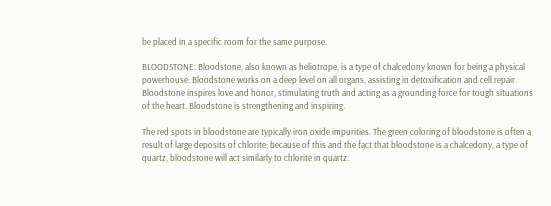be placed in a specific room for the same purpose.

BLOODSTONE: Bloodstone, also known as heliotrope, is a type of chalcedony known for being a physical powerhouse. Bloodstone works on a deep level on all organs, assisting in detoxification and cell repair. Bloodstone inspires love and honor, stimulating truth and acting as a grounding force for tough situations of the heart. Bloodstone is strengthening and inspiring.

The red spots in bloodstone are typically iron oxide impurities. The green coloring of bloodstone is often a result of large deposits of chlorite; because of this and the fact that bloodstone is a chalcedony, a type of quartz, bloodstone will act similarly to chlorite in quartz.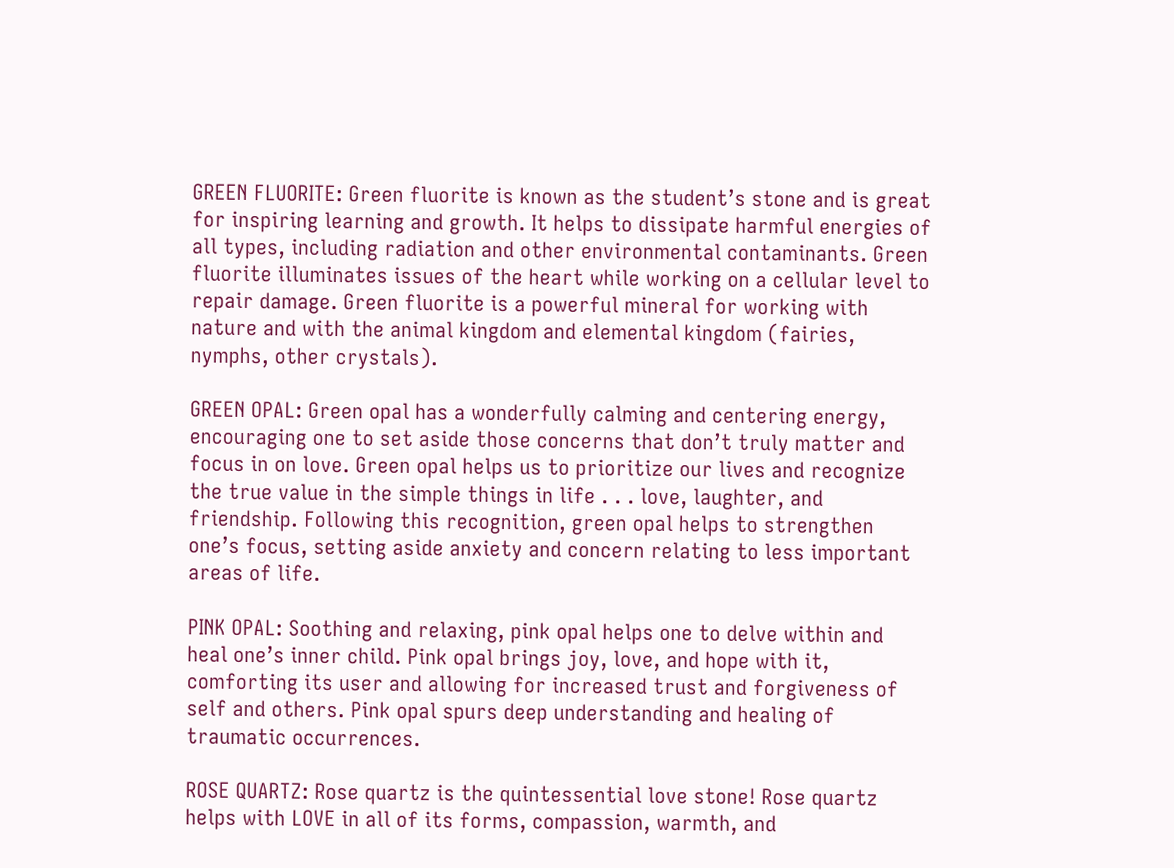GREEN FLUORITE: Green fluorite is known as the student’s stone and is great for inspiring learning and growth. It helps to dissipate harmful energies of all types, including radiation and other environmental contaminants. Green fluorite illuminates issues of the heart while working on a cellular level to repair damage. Green fluorite is a powerful mineral for working with nature and with the animal kingdom and elemental kingdom (fairies, nymphs, other crystals).

GREEN OPAL: Green opal has a wonderfully calming and centering energy, encouraging one to set aside those concerns that don’t truly matter and focus in on love. Green opal helps us to prioritize our lives and recognize the true value in the simple things in life . . . love, laughter, and friendship. Following this recognition, green opal helps to strengthen one’s focus, setting aside anxiety and concern relating to less important areas of life.

PINK OPAL: Soothing and relaxing, pink opal helps one to delve within and heal one’s inner child. Pink opal brings joy, love, and hope with it, comforting its user and allowing for increased trust and forgiveness of self and others. Pink opal spurs deep understanding and healing of traumatic occurrences.

ROSE QUARTZ: Rose quartz is the quintessential love stone! Rose quartz helps with LOVE in all of its forms, compassion, warmth, and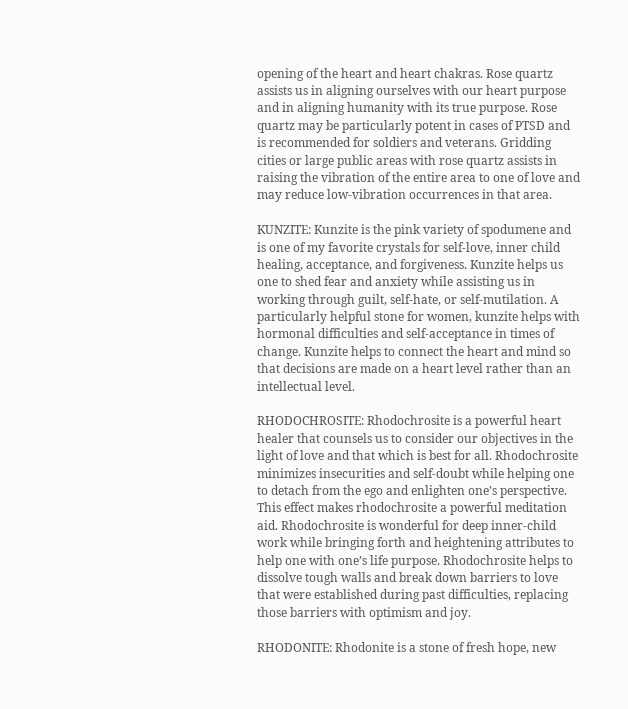opening of the heart and heart chakras. Rose quartz assists us in aligning ourselves with our heart purpose and in aligning humanity with its true purpose. Rose quartz may be particularly potent in cases of PTSD and is recommended for soldiers and veterans. Gridding cities or large public areas with rose quartz assists in raising the vibration of the entire area to one of love and may reduce low-vibration occurrences in that area.

KUNZITE: Kunzite is the pink variety of spodumene and is one of my favorite crystals for self-love, inner child healing, acceptance, and forgiveness. Kunzite helps us one to shed fear and anxiety while assisting us in working through guilt, self-hate, or self-mutilation. A particularly helpful stone for women, kunzite helps with hormonal difficulties and self-acceptance in times of change. Kunzite helps to connect the heart and mind so that decisions are made on a heart level rather than an intellectual level.

RHODOCHROSITE: Rhodochrosite is a powerful heart healer that counsels us to consider our objectives in the light of love and that which is best for all. Rhodochrosite minimizes insecurities and self-doubt while helping one to detach from the ego and enlighten one’s perspective. This effect makes rhodochrosite a powerful meditation aid. Rhodochrosite is wonderful for deep inner-child work while bringing forth and heightening attributes to help one with one’s life purpose. Rhodochrosite helps to dissolve tough walls and break down barriers to love that were established during past difficulties, replacing those barriers with optimism and joy.

RHODONITE: Rhodonite is a stone of fresh hope, new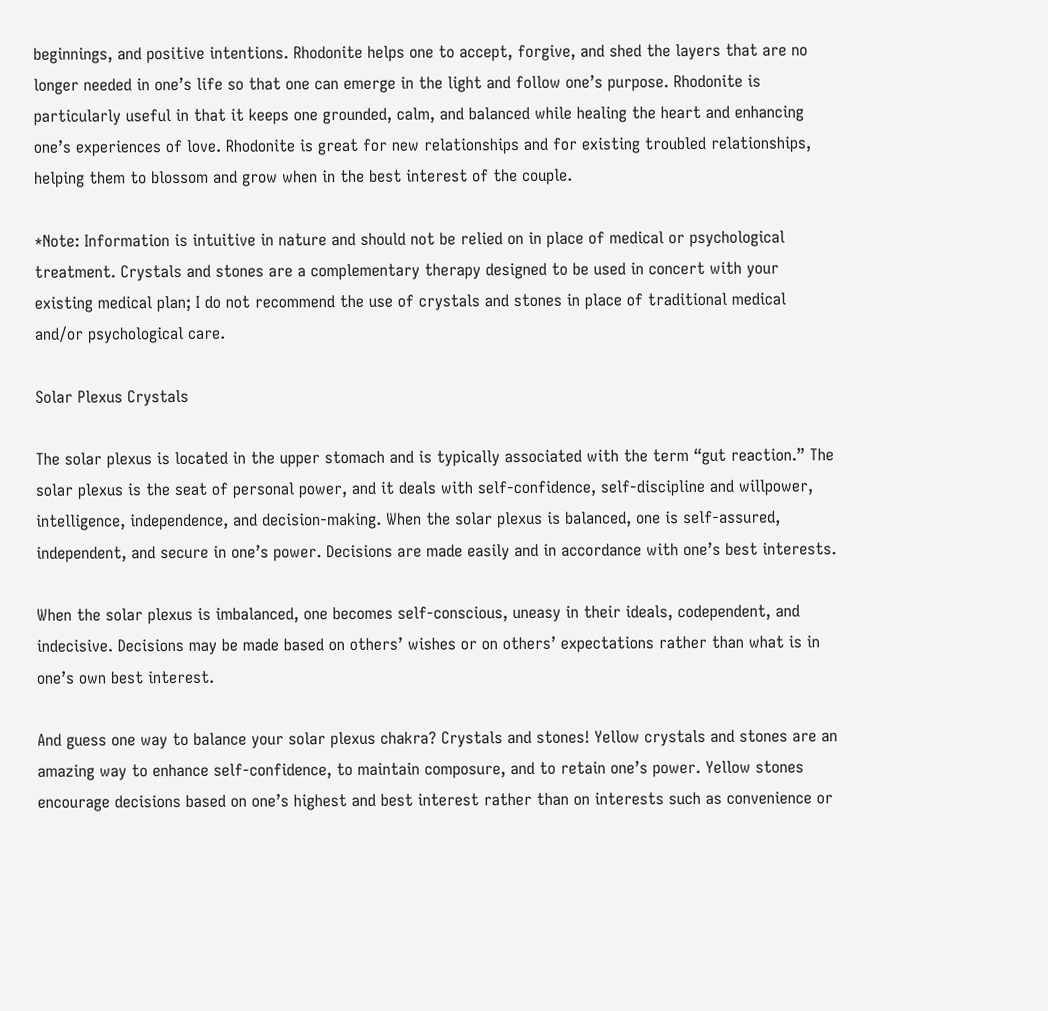beginnings, and positive intentions. Rhodonite helps one to accept, forgive, and shed the layers that are no longer needed in one’s life so that one can emerge in the light and follow one’s purpose. Rhodonite is particularly useful in that it keeps one grounded, calm, and balanced while healing the heart and enhancing one’s experiences of love. Rhodonite is great for new relationships and for existing troubled relationships, helping them to blossom and grow when in the best interest of the couple.

*Note: Information is intuitive in nature and should not be relied on in place of medical or psychological treatment. Crystals and stones are a complementary therapy designed to be used in concert with your existing medical plan; I do not recommend the use of crystals and stones in place of traditional medical and/or psychological care.

Solar Plexus Crystals

The solar plexus is located in the upper stomach and is typically associated with the term “gut reaction.” The solar plexus is the seat of personal power, and it deals with self-confidence, self-discipline and willpower, intelligence, independence, and decision-making. When the solar plexus is balanced, one is self-assured, independent, and secure in one’s power. Decisions are made easily and in accordance with one’s best interests.

When the solar plexus is imbalanced, one becomes self-conscious, uneasy in their ideals, codependent, and indecisive. Decisions may be made based on others’ wishes or on others’ expectations rather than what is in one’s own best interest.

And guess one way to balance your solar plexus chakra? Crystals and stones! Yellow crystals and stones are an amazing way to enhance self-confidence, to maintain composure, and to retain one’s power. Yellow stones encourage decisions based on one’s highest and best interest rather than on interests such as convenience or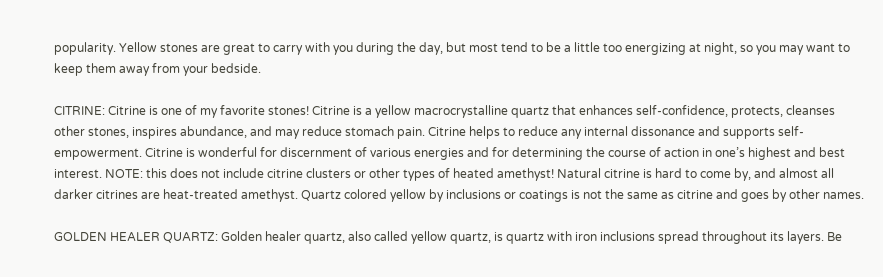popularity. Yellow stones are great to carry with you during the day, but most tend to be a little too energizing at night, so you may want to keep them away from your bedside.

CITRINE: Citrine is one of my favorite stones! Citrine is a yellow macrocrystalline quartz that enhances self-confidence, protects, cleanses other stones, inspires abundance, and may reduce stomach pain. Citrine helps to reduce any internal dissonance and supports self-empowerment. Citrine is wonderful for discernment of various energies and for determining the course of action in one’s highest and best interest. NOTE: this does not include citrine clusters or other types of heated amethyst! Natural citrine is hard to come by, and almost all darker citrines are heat-treated amethyst. Quartz colored yellow by inclusions or coatings is not the same as citrine and goes by other names.

GOLDEN HEALER QUARTZ: Golden healer quartz, also called yellow quartz, is quartz with iron inclusions spread throughout its layers. Be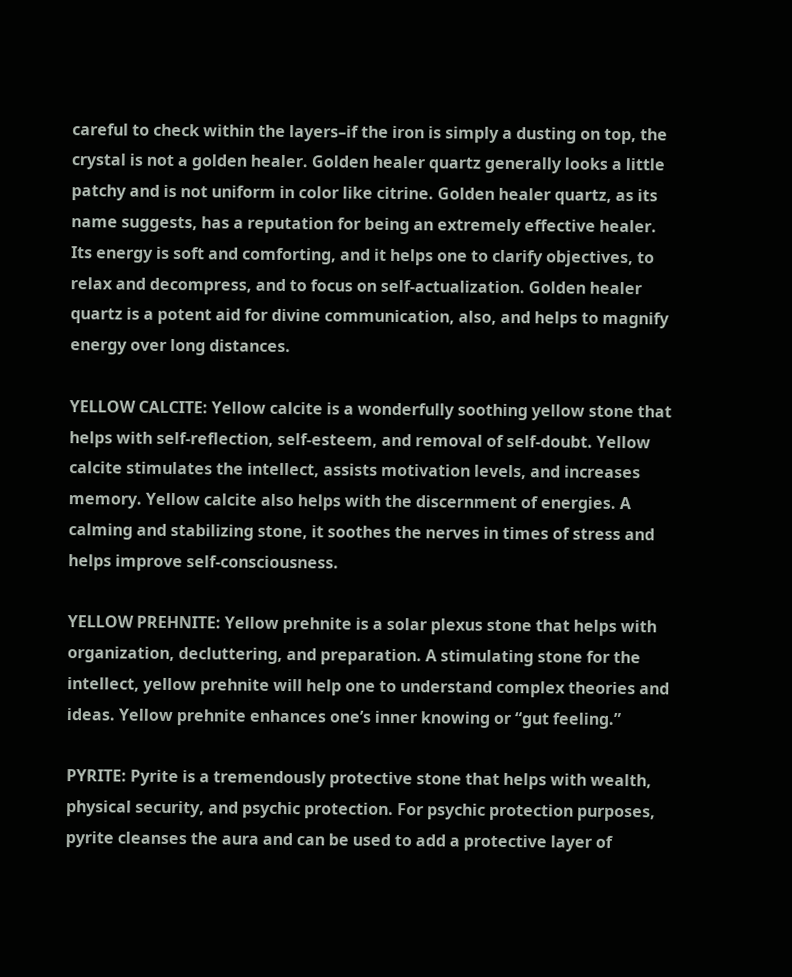careful to check within the layers–if the iron is simply a dusting on top, the crystal is not a golden healer. Golden healer quartz generally looks a little patchy and is not uniform in color like citrine. Golden healer quartz, as its name suggests, has a reputation for being an extremely effective healer. Its energy is soft and comforting, and it helps one to clarify objectives, to relax and decompress, and to focus on self-actualization. Golden healer quartz is a potent aid for divine communication, also, and helps to magnify energy over long distances.

YELLOW CALCITE: Yellow calcite is a wonderfully soothing yellow stone that helps with self-reflection, self-esteem, and removal of self-doubt. Yellow calcite stimulates the intellect, assists motivation levels, and increases memory. Yellow calcite also helps with the discernment of energies. A calming and stabilizing stone, it soothes the nerves in times of stress and helps improve self-consciousness.

YELLOW PREHNITE: Yellow prehnite is a solar plexus stone that helps with organization, decluttering, and preparation. A stimulating stone for the intellect, yellow prehnite will help one to understand complex theories and ideas. Yellow prehnite enhances one’s inner knowing or “gut feeling.”

PYRITE: Pyrite is a tremendously protective stone that helps with wealth, physical security, and psychic protection. For psychic protection purposes, pyrite cleanses the aura and can be used to add a protective layer of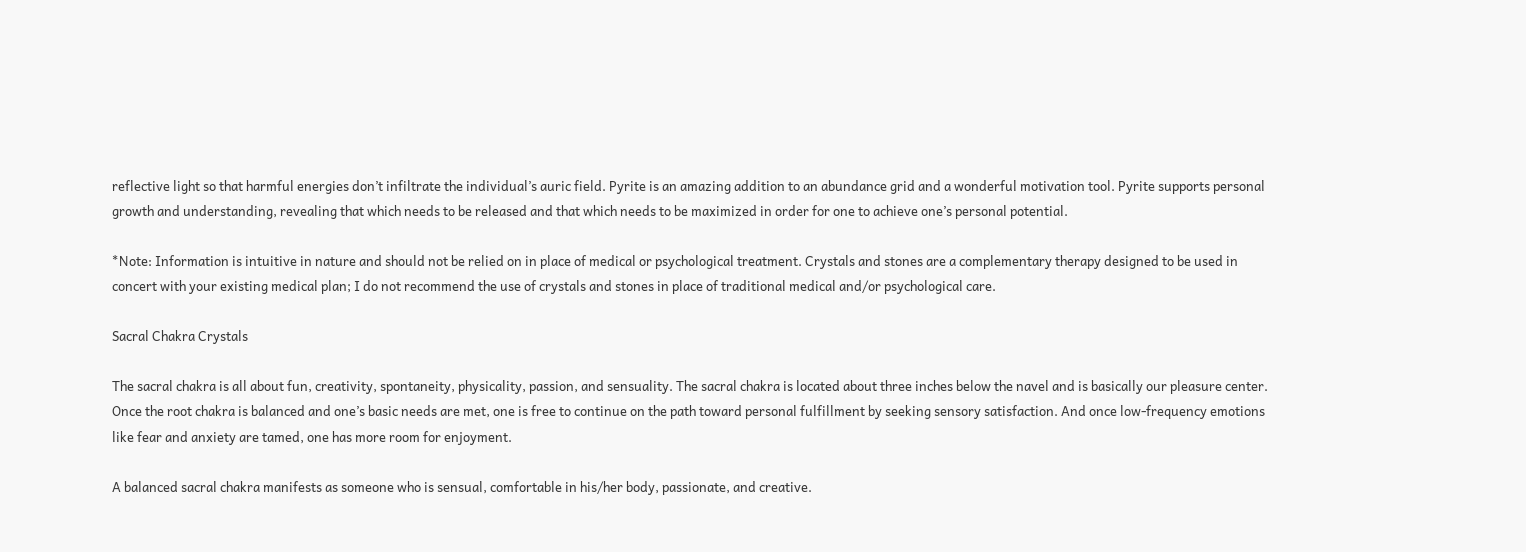reflective light so that harmful energies don’t infiltrate the individual’s auric field. Pyrite is an amazing addition to an abundance grid and a wonderful motivation tool. Pyrite supports personal growth and understanding, revealing that which needs to be released and that which needs to be maximized in order for one to achieve one’s personal potential.

*Note: Information is intuitive in nature and should not be relied on in place of medical or psychological treatment. Crystals and stones are a complementary therapy designed to be used in concert with your existing medical plan; I do not recommend the use of crystals and stones in place of traditional medical and/or psychological care.

Sacral Chakra Crystals

The sacral chakra is all about fun, creativity, spontaneity, physicality, passion, and sensuality. The sacral chakra is located about three inches below the navel and is basically our pleasure center. Once the root chakra is balanced and one’s basic needs are met, one is free to continue on the path toward personal fulfillment by seeking sensory satisfaction. And once low-frequency emotions like fear and anxiety are tamed, one has more room for enjoyment.

A balanced sacral chakra manifests as someone who is sensual, comfortable in his/her body, passionate, and creative.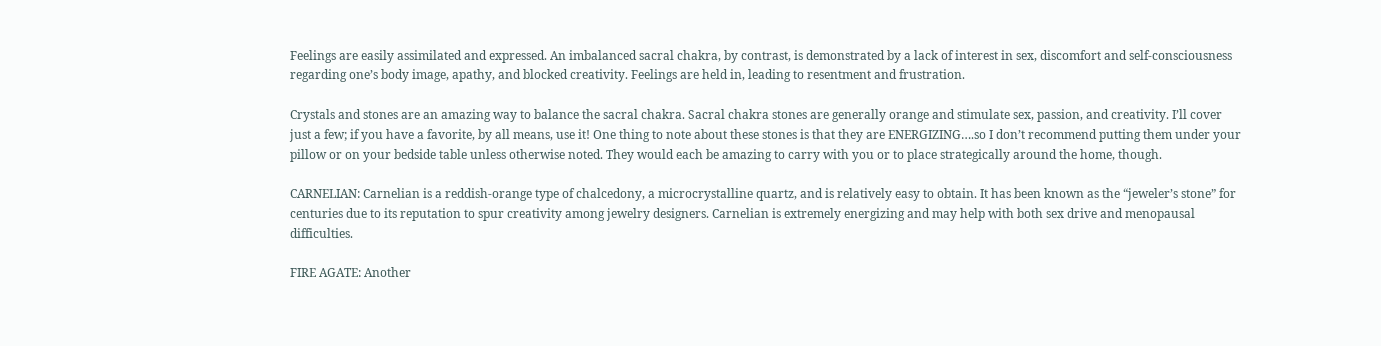Feelings are easily assimilated and expressed. An imbalanced sacral chakra, by contrast, is demonstrated by a lack of interest in sex, discomfort and self-consciousness regarding one’s body image, apathy, and blocked creativity. Feelings are held in, leading to resentment and frustration.

Crystals and stones are an amazing way to balance the sacral chakra. Sacral chakra stones are generally orange and stimulate sex, passion, and creativity. I’ll cover just a few; if you have a favorite, by all means, use it! One thing to note about these stones is that they are ENERGIZING….so I don’t recommend putting them under your pillow or on your bedside table unless otherwise noted. They would each be amazing to carry with you or to place strategically around the home, though.

CARNELIAN: Carnelian is a reddish-orange type of chalcedony, a microcrystalline quartz, and is relatively easy to obtain. It has been known as the “jeweler’s stone” for centuries due to its reputation to spur creativity among jewelry designers. Carnelian is extremely energizing and may help with both sex drive and menopausal difficulties.

FIRE AGATE: Another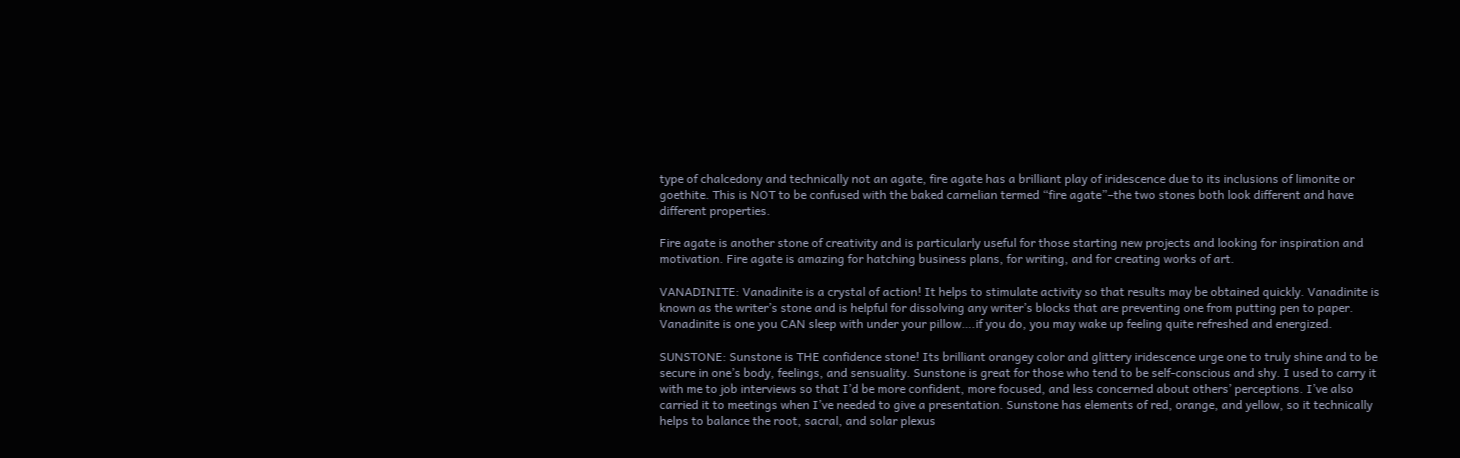type of chalcedony and technically not an agate, fire agate has a brilliant play of iridescence due to its inclusions of limonite or goethite. This is NOT to be confused with the baked carnelian termed “fire agate”–the two stones both look different and have different properties.

Fire agate is another stone of creativity and is particularly useful for those starting new projects and looking for inspiration and motivation. Fire agate is amazing for hatching business plans, for writing, and for creating works of art.

VANADINITE: Vanadinite is a crystal of action! It helps to stimulate activity so that results may be obtained quickly. Vanadinite is known as the writer’s stone and is helpful for dissolving any writer’s blocks that are preventing one from putting pen to paper. Vanadinite is one you CAN sleep with under your pillow….if you do, you may wake up feeling quite refreshed and energized.

SUNSTONE: Sunstone is THE confidence stone! Its brilliant orangey color and glittery iridescence urge one to truly shine and to be secure in one’s body, feelings, and sensuality. Sunstone is great for those who tend to be self-conscious and shy. I used to carry it with me to job interviews so that I’d be more confident, more focused, and less concerned about others’ perceptions. I’ve also carried it to meetings when I’ve needed to give a presentation. Sunstone has elements of red, orange, and yellow, so it technically helps to balance the root, sacral, and solar plexus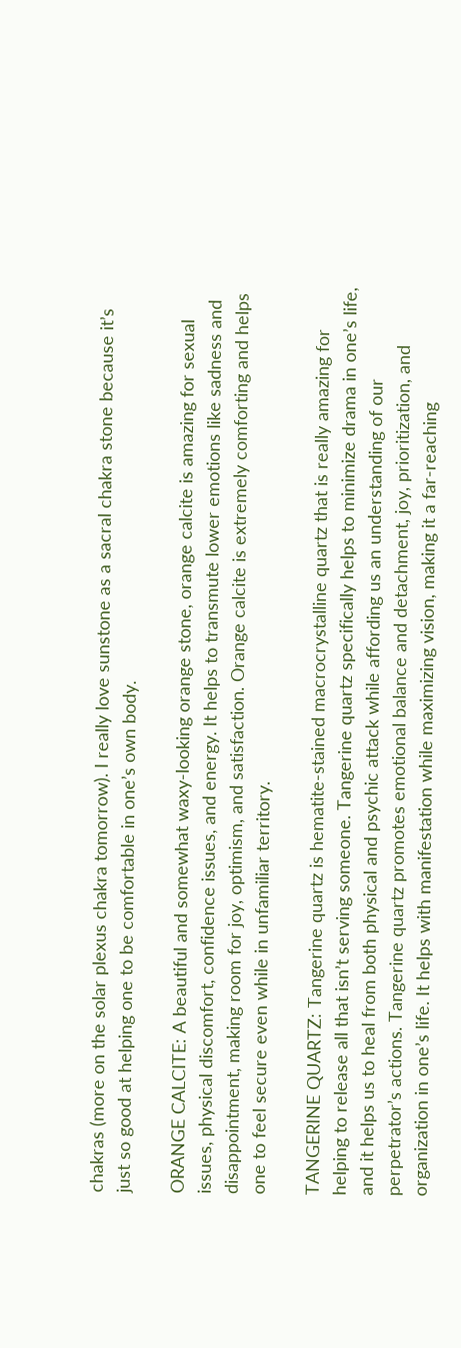chakras (more on the solar plexus chakra tomorrow). I really love sunstone as a sacral chakra stone because it’s just so good at helping one to be comfortable in one’s own body.

ORANGE CALCITE: A beautiful and somewhat waxy-looking orange stone, orange calcite is amazing for sexual issues, physical discomfort, confidence issues, and energy. It helps to transmute lower emotions like sadness and disappointment, making room for joy, optimism, and satisfaction. Orange calcite is extremely comforting and helps one to feel secure even while in unfamiliar territory.

TANGERINE QUARTZ: Tangerine quartz is hematite-stained macrocrystalline quartz that is really amazing for helping to release all that isn’t serving someone. Tangerine quartz specifically helps to minimize drama in one’s life, and it helps us to heal from both physical and psychic attack while affording us an understanding of our perpetrator’s actions. Tangerine quartz promotes emotional balance and detachment, joy, prioritization, and organization in one’s life. It helps with manifestation while maximizing vision, making it a far-reaching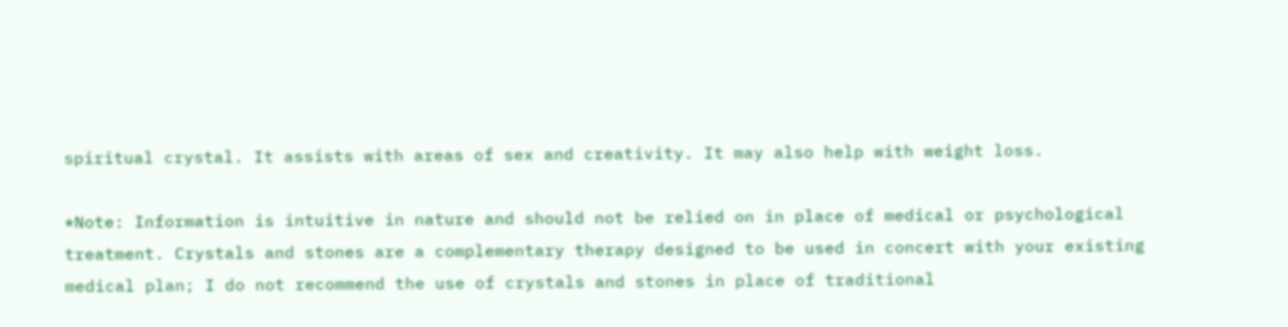spiritual crystal. It assists with areas of sex and creativity. It may also help with weight loss.

*Note: Information is intuitive in nature and should not be relied on in place of medical or psychological treatment. Crystals and stones are a complementary therapy designed to be used in concert with your existing medical plan; I do not recommend the use of crystals and stones in place of traditional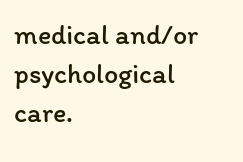medical and/or psychological care.